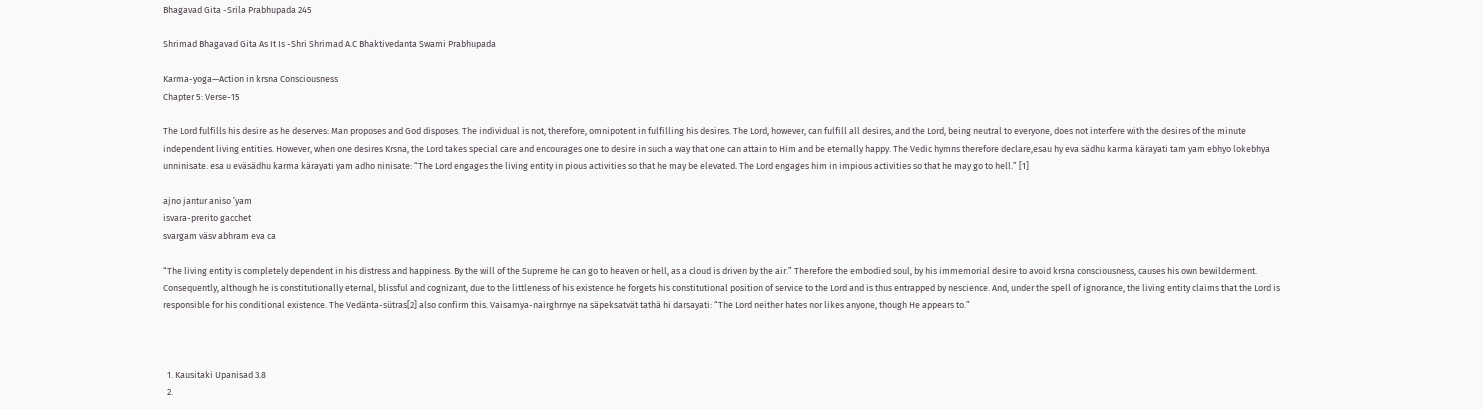Bhagavad Gita -Srila Prabhupada 245

Shrimad Bhagavad Gita As It Is -Shri Shrimad A.C Bhaktivedanta Swami Prabhupada

Karma-yoga—Action in krsna Consciousness
Chapter 5: Verse-15

The Lord fulfills his desire as he deserves: Man proposes and God disposes. The individual is not, therefore, omnipotent in fulfilling his desires. The Lord, however, can fulfill all desires, and the Lord, being neutral to everyone, does not interfere with the desires of the minute independent living entities. However, when one desires Krsna, the Lord takes special care and encourages one to desire in such a way that one can attain to Him and be eternally happy. The Vedic hymns therefore declare,esau hy eva sädhu karma kärayati tam yam ebhyo lokebhya unninisate. esa u eväsädhu karma kärayati yam adho ninisate: “The Lord engages the living entity in pious activities so that he may be elevated. The Lord engages him in impious activities so that he may go to hell.” [1]

ajno jantur aniso ’yam
isvara-prerito gacchet
svargam väsv abhram eva ca

“The living entity is completely dependent in his distress and happiness. By the will of the Supreme he can go to heaven or hell, as a cloud is driven by the air.” Therefore the embodied soul, by his immemorial desire to avoid krsna consciousness, causes his own bewilderment. Consequently, although he is constitutionally eternal, blissful and cognizant, due to the littleness of his existence he forgets his constitutional position of service to the Lord and is thus entrapped by nescience. And, under the spell of ignorance, the living entity claims that the Lord is responsible for his conditional existence. The Vedänta-sütras[2] also confirm this. Vaisamya-nairghrnye na säpeksatvät tathä hi darsayati: “The Lord neither hates nor likes anyone, though He appears to.”



  1. Kausitaki Upanisad 3.8
  2.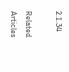2.1.34

Related Articles